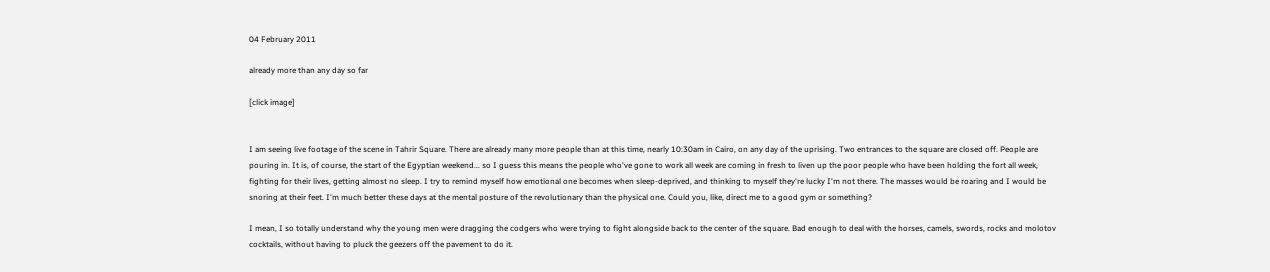04 February 2011

already more than any day so far

[click image]


I am seeing live footage of the scene in Tahrir Square. There are already many more people than at this time, nearly 10:30am in Cairo, on any day of the uprising. Two entrances to the square are closed off. People are pouring in. It is, of course, the start of the Egyptian weekend... so I guess this means the people who've gone to work all week are coming in fresh to liven up the poor people who have been holding the fort all week, fighting for their lives, getting almost no sleep. I try to remind myself how emotional one becomes when sleep-deprived, and thinking to myself they're lucky I'm not there. The masses would be roaring and I would be snoring at their feet. I'm much better these days at the mental posture of the revolutionary than the physical one. Could you, like, direct me to a good gym or something?

I mean, I so totally understand why the young men were dragging the codgers who were trying to fight alongside back to the center of the square. Bad enough to deal with the horses, camels, swords, rocks and molotov cocktails, without having to pluck the geezers off the pavement to do it.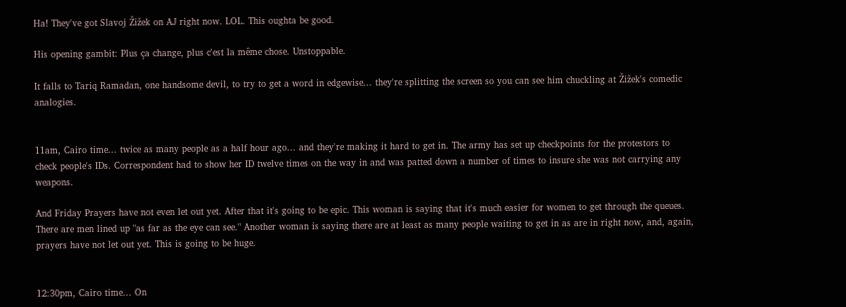Ha! They've got Slavoj Žižek on AJ right now. LOL. This oughta be good.

His opening gambit: Plus ça change, plus c'est la même chose. Unstoppable.

It falls to Tariq Ramadan, one handsome devil, to try to get a word in edgewise... they're splitting the screen so you can see him chuckling at Žižek's comedic analogies.


11am, Cairo time... twice as many people as a half hour ago... and they're making it hard to get in. The army has set up checkpoints for the protestors to check people's IDs. Correspondent had to show her ID twelve times on the way in and was patted down a number of times to insure she was not carrying any weapons.

And Friday Prayers have not even let out yet. After that it's going to be epic. This woman is saying that it's much easier for women to get through the queues. There are men lined up "as far as the eye can see." Another woman is saying there are at least as many people waiting to get in as are in right now, and, again, prayers have not let out yet. This is going to be huge.


12:30pm, Cairo time... On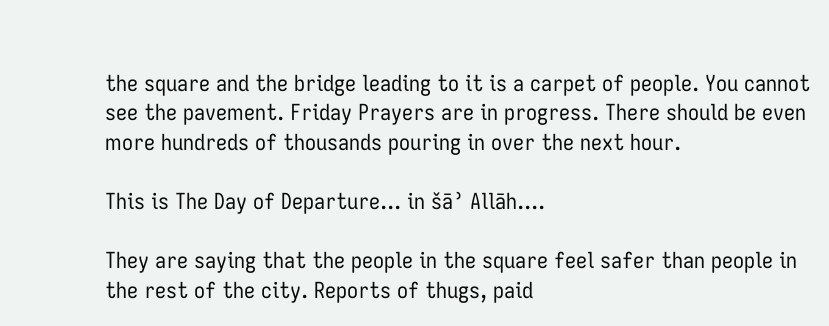the square and the bridge leading to it is a carpet of people. You cannot see the pavement. Friday Prayers are in progress. There should be even more hundreds of thousands pouring in over the next hour.

This is The Day of Departure... in šāʾ Allāh....

They are saying that the people in the square feel safer than people in the rest of the city. Reports of thugs, paid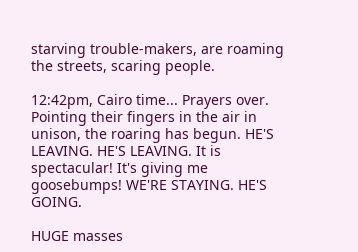starving trouble-makers, are roaming the streets, scaring people.

12:42pm, Cairo time... Prayers over. Pointing their fingers in the air in unison, the roaring has begun. HE'S LEAVING. HE'S LEAVING. It is spectacular! It's giving me goosebumps! WE'RE STAYING. HE'S GOING.

HUGE masses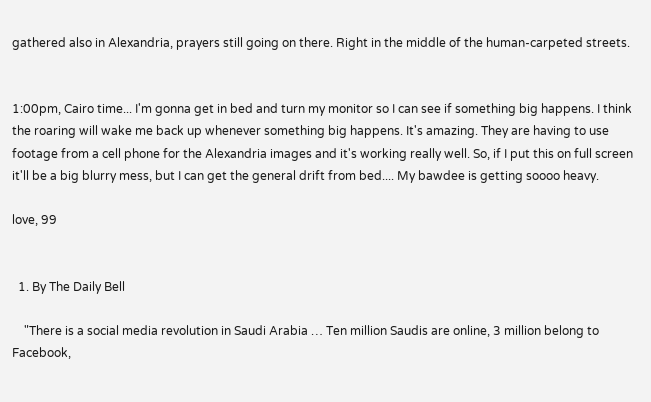gathered also in Alexandria, prayers still going on there. Right in the middle of the human-carpeted streets.


1:00pm, Cairo time... I'm gonna get in bed and turn my monitor so I can see if something big happens. I think the roaring will wake me back up whenever something big happens. It's amazing. They are having to use footage from a cell phone for the Alexandria images and it's working really well. So, if I put this on full screen it'll be a big blurry mess, but I can get the general drift from bed.... My bawdee is getting soooo heavy.

love, 99


  1. By The Daily Bell

    "There is a social media revolution in Saudi Arabia … Ten million Saudis are online, 3 million belong to Facebook,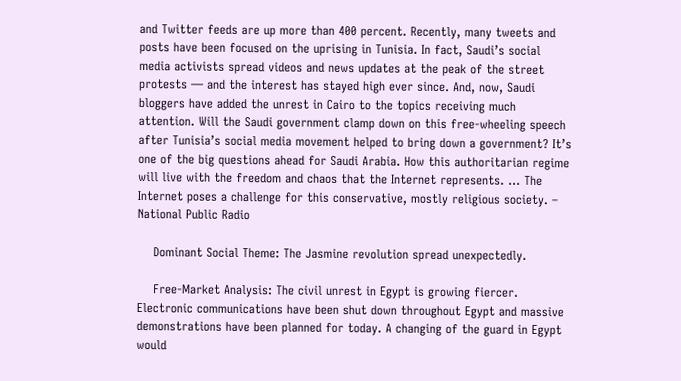and Twitter feeds are up more than 400 percent. Recently, many tweets and posts have been focused on the uprising in Tunisia. In fact, Saudi’s social media activists spread videos and news updates at the peak of the street protests — and the interest has stayed high ever since. And, now, Saudi bloggers have added the unrest in Cairo to the topics receiving much attention. Will the Saudi government clamp down on this free-wheeling speech after Tunisia’s social media movement helped to bring down a government? It’s one of the big questions ahead for Saudi Arabia. How this authoritarian regime will live with the freedom and chaos that the Internet represents. … The Internet poses a challenge for this conservative, mostly religious society. – National Public Radio

    Dominant Social Theme: The Jasmine revolution spread unexpectedly.

    Free-Market Analysis: The civil unrest in Egypt is growing fiercer. Electronic communications have been shut down throughout Egypt and massive demonstrations have been planned for today. A changing of the guard in Egypt would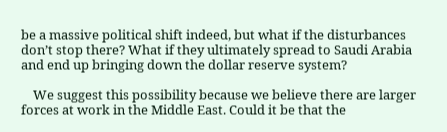be a massive political shift indeed, but what if the disturbances don’t stop there? What if they ultimately spread to Saudi Arabia and end up bringing down the dollar reserve system?

    We suggest this possibility because we believe there are larger forces at work in the Middle East. Could it be that the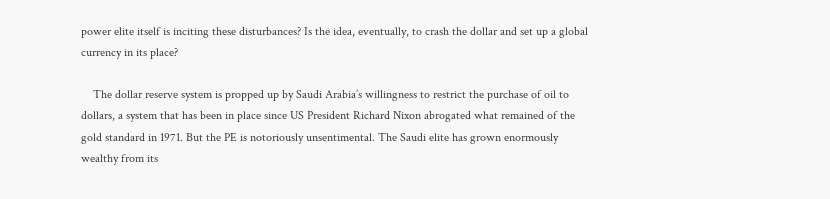power elite itself is inciting these disturbances? Is the idea, eventually, to crash the dollar and set up a global currency in its place?

    The dollar reserve system is propped up by Saudi Arabia’s willingness to restrict the purchase of oil to dollars, a system that has been in place since US President Richard Nixon abrogated what remained of the gold standard in 1971. But the PE is notoriously unsentimental. The Saudi elite has grown enormously wealthy from its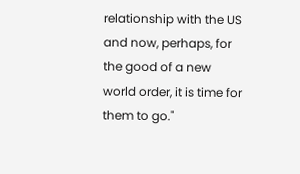relationship with the US and now, perhaps, for the good of a new world order, it is time for them to go."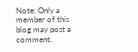Note: Only a member of this blog may post a comment.